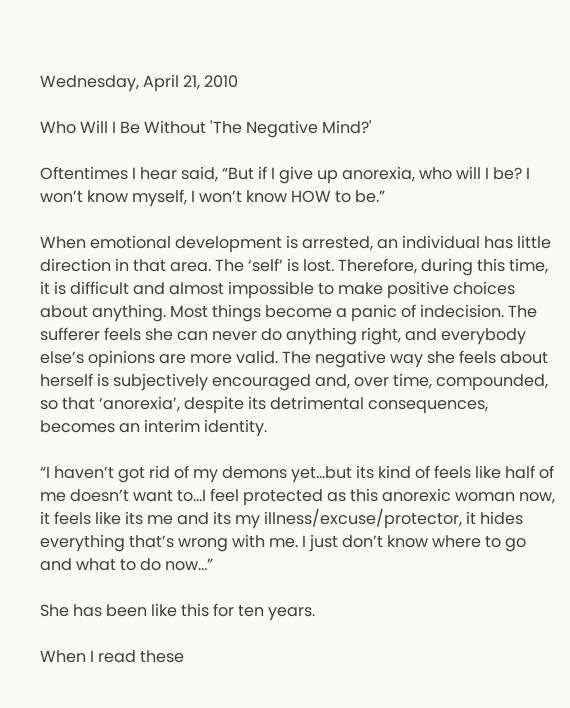Wednesday, April 21, 2010

Who Will I Be Without 'The Negative Mind?'

Oftentimes I hear said, “But if I give up anorexia, who will I be? I won’t know myself, I won’t know HOW to be.”

When emotional development is arrested, an individual has little direction in that area. The ‘self’ is lost. Therefore, during this time, it is difficult and almost impossible to make positive choices about anything. Most things become a panic of indecision. The sufferer feels she can never do anything right, and everybody else’s opinions are more valid. The negative way she feels about herself is subjectively encouraged and, over time, compounded, so that ‘anorexia’, despite its detrimental consequences, becomes an interim identity.

“I haven’t got rid of my demons yet...but its kind of feels like half of me doesn’t want to...I feel protected as this anorexic woman now, it feels like its me and its my illness/excuse/protector, it hides everything that’s wrong with me. I just don’t know where to go and what to do now...”

She has been like this for ten years.

When I read these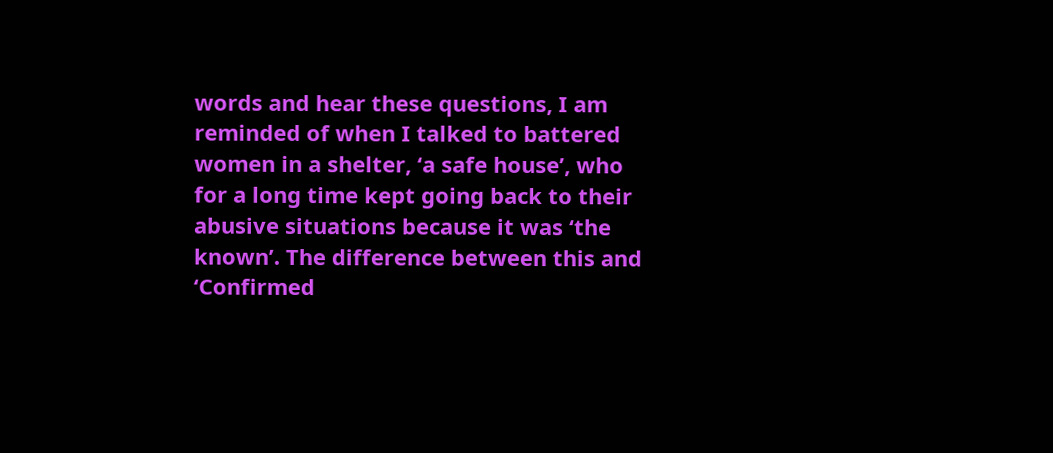words and hear these questions, I am reminded of when I talked to battered women in a shelter, ‘a safe house’, who for a long time kept going back to their abusive situations because it was ‘the known’. The difference between this and ‘Confirmed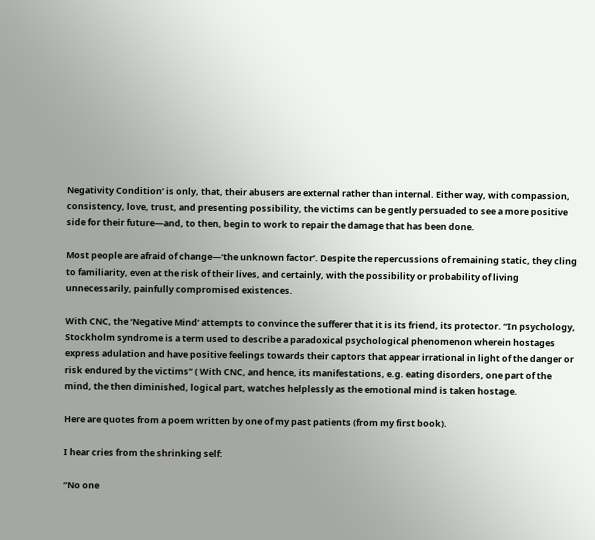Negativity Condition’ is only, that, their abusers are external rather than internal. Either way, with compassion, consistency, love, trust, and presenting possibility, the victims can be gently persuaded to see a more positive side for their future—and, to then, begin to work to repair the damage that has been done.

Most people are afraid of change—‘the unknown factor’. Despite the repercussions of remaining static, they cling to familiarity, even at the risk of their lives, and certainly, with the possibility or probability of living unnecessarily, painfully compromised existences.

With CNC, the ‘Negative Mind’ attempts to convince the sufferer that it is its friend, its protector. “In psychology, Stockholm syndrome is a term used to describe a paradoxical psychological phenomenon wherein hostages express adulation and have positive feelings towards their captors that appear irrational in light of the danger or risk endured by the victims” ( With CNC, and hence, its manifestations, e.g. eating disorders, one part of the mind, the then diminished, logical part, watches helplessly as the emotional mind is taken hostage.

Here are quotes from a poem written by one of my past patients (from my first book).

I hear cries from the shrinking self:

“No one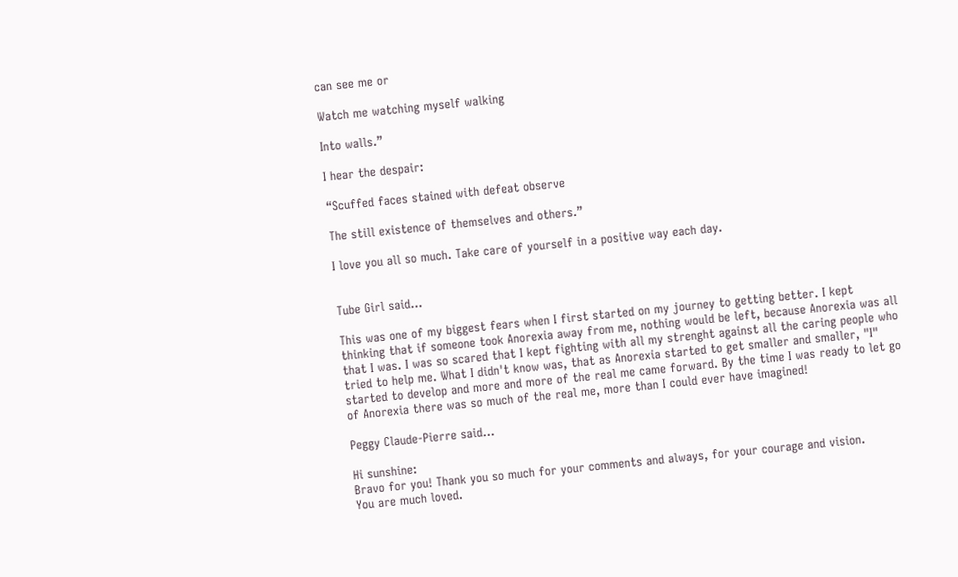can see me or

Watch me watching myself walking

Into walls.”

I hear the despair:

“Scuffed faces stained with defeat observe

The still existence of themselves and others.”

I love you all so much. Take care of yourself in a positive way each day.


Tube Girl said...

This was one of my biggest fears when I first started on my journey to getting better. I kept thinking that if someone took Anorexia away from me, nothing would be left, because Anorexia was all that I was. I was so scared that I kept fighting with all my strenght against all the caring people who tried to help me. What I didn't know was, that as Anorexia started to get smaller and smaller, "I" started to develop and more and more of the real me came forward. By the time I was ready to let go of Anorexia there was so much of the real me, more than I could ever have imagined!

Peggy Claude-Pierre said...

Hi sunshine:
Bravo for you! Thank you so much for your comments and always, for your courage and vision.
You are much loved.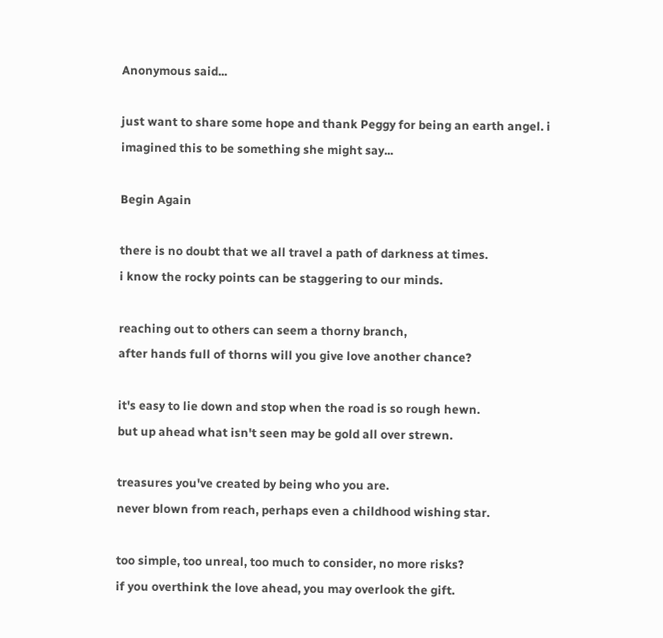Anonymous said...

just want to share some hope and thank Peggy for being an earth angel. i imagined this to be something she might say...

Begin Again

there is no doubt that we all travel a path of darkness at times.
i know the rocky points can be staggering to our minds.

reaching out to others can seem a thorny branch,
after hands full of thorns will you give love another chance?

it's easy to lie down and stop when the road is so rough hewn.
but up ahead what isn't seen may be gold all over strewn.

treasures you've created by being who you are.
never blown from reach, perhaps even a childhood wishing star.

too simple, too unreal, too much to consider, no more risks?
if you overthink the love ahead, you may overlook the gift.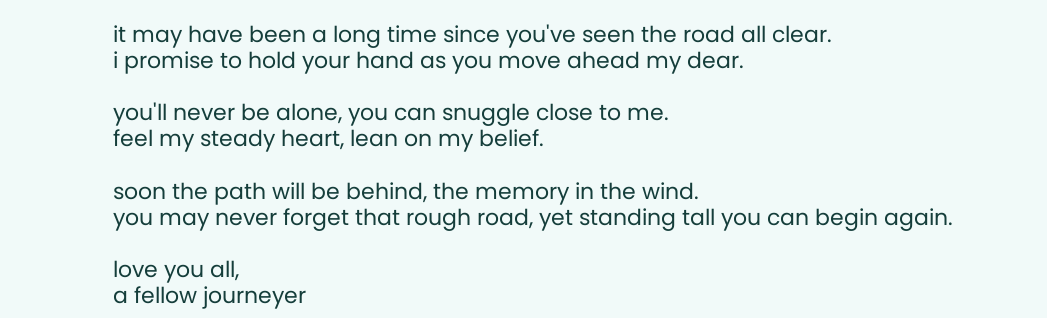it may have been a long time since you've seen the road all clear.
i promise to hold your hand as you move ahead my dear.

you'll never be alone, you can snuggle close to me.
feel my steady heart, lean on my belief.

soon the path will be behind, the memory in the wind.
you may never forget that rough road, yet standing tall you can begin again.

love you all,
a fellow journeyer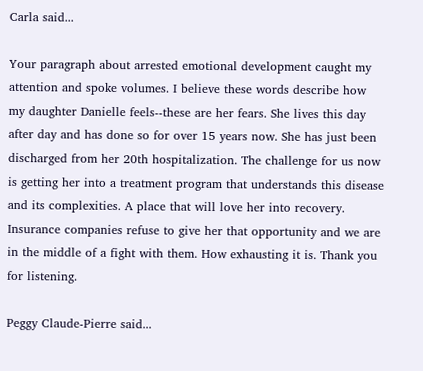Carla said...

Your paragraph about arrested emotional development caught my attention and spoke volumes. I believe these words describe how my daughter Danielle feels--these are her fears. She lives this day after day and has done so for over 15 years now. She has just been discharged from her 20th hospitalization. The challenge for us now is getting her into a treatment program that understands this disease and its complexities. A place that will love her into recovery. Insurance companies refuse to give her that opportunity and we are in the middle of a fight with them. How exhausting it is. Thank you for listening.

Peggy Claude-Pierre said...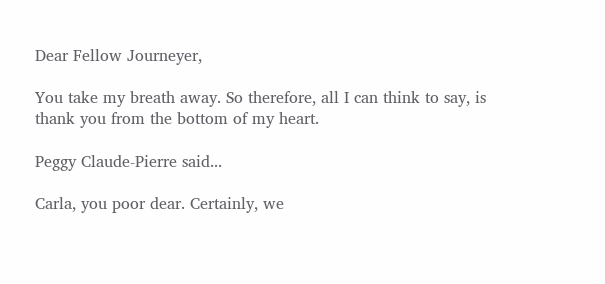Dear Fellow Journeyer,

You take my breath away. So therefore, all I can think to say, is thank you from the bottom of my heart.

Peggy Claude-Pierre said...

Carla, you poor dear. Certainly, we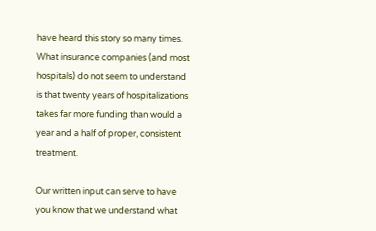have heard this story so many times. What insurance companies (and most hospitals) do not seem to understand is that twenty years of hospitalizations takes far more funding than would a year and a half of proper, consistent treatment.

Our written input can serve to have you know that we understand what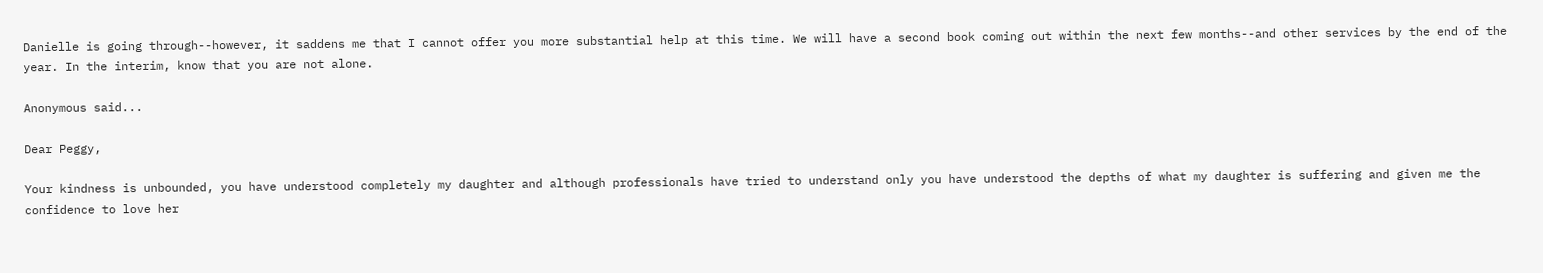Danielle is going through--however, it saddens me that I cannot offer you more substantial help at this time. We will have a second book coming out within the next few months--and other services by the end of the year. In the interim, know that you are not alone.

Anonymous said...

Dear Peggy,

Your kindness is unbounded, you have understood completely my daughter and although professionals have tried to understand only you have understood the depths of what my daughter is suffering and given me the confidence to love her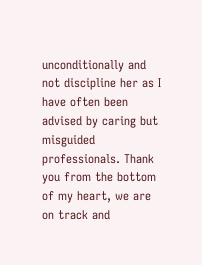unconditionally and not discipline her as I have often been advised by caring but misguided professionals. Thank you from the bottom of my heart, we are on track and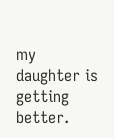my daughter is getting better.